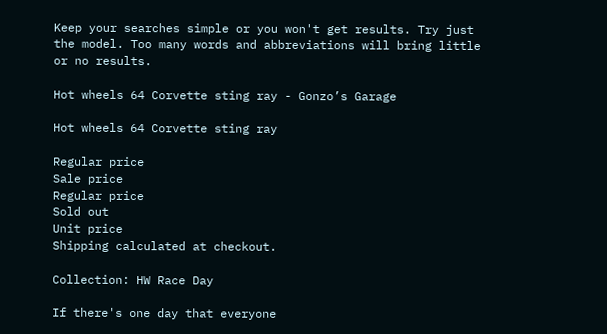Keep your searches simple or you won't get results. Try just the model. Too many words and abbreviations will bring little or no results.

Hot wheels 64 Corvette sting ray - Gonzo’s Garage

Hot wheels 64 Corvette sting ray

Regular price
Sale price
Regular price
Sold out
Unit price
Shipping calculated at checkout.

Collection: HW Race Day

If there's one day that everyone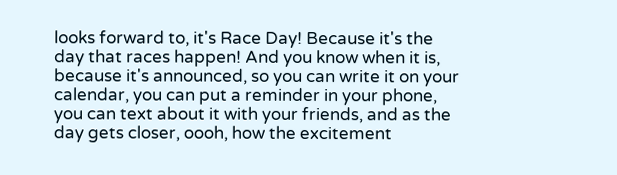looks forward to, it's Race Day! Because it's the day that races happen! And you know when it is, because it's announced, so you can write it on your calendar, you can put a reminder in your phone, you can text about it with your friends, and as the day gets closer, oooh, how the excitement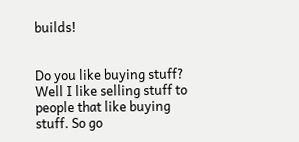builds!


Do you like buying stuff? Well I like selling stuff to people that like buying stuff. So go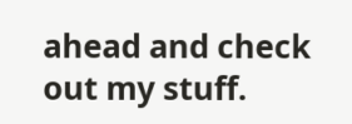ahead and check out my stuff.